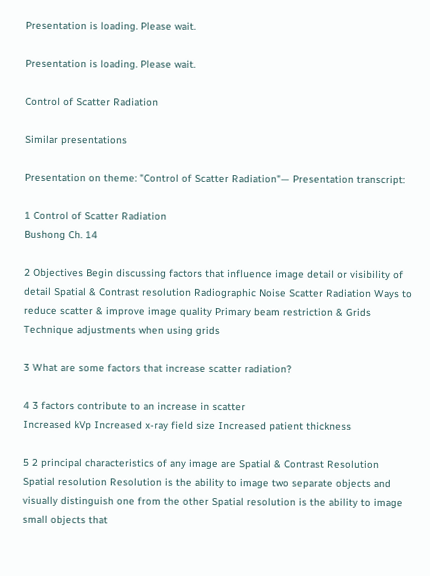Presentation is loading. Please wait.

Presentation is loading. Please wait.

Control of Scatter Radiation

Similar presentations

Presentation on theme: "Control of Scatter Radiation"— Presentation transcript:

1 Control of Scatter Radiation
Bushong Ch. 14

2 Objectives Begin discussing factors that influence image detail or visibility of detail Spatial & Contrast resolution Radiographic Noise Scatter Radiation Ways to reduce scatter & improve image quality Primary beam restriction & Grids Technique adjustments when using grids

3 What are some factors that increase scatter radiation?

4 3 factors contribute to an increase in scatter
Increased kVp Increased x-ray field size Increased patient thickness

5 2 principal characteristics of any image are Spatial & Contrast Resolution
Spatial resolution Resolution is the ability to image two separate objects and visually distinguish one from the other Spatial resolution is the ability to image small objects that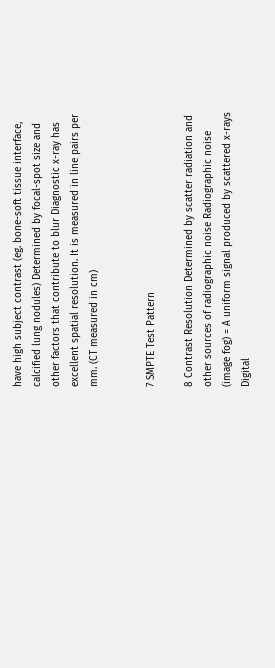have high subject contrast (eg. bone-soft tissue interface, calcified lung nodules) Determined by focal-spot size and other factors that contribute to blur Diagnostic x-ray has excellent spatial resolution. It is measured in line pairs per mm. (CT measured in cm)


7 SMPTE Test Pattern

8 Contrast Resolution Determined by scatter radiation and other sources of radiographic noise Radiographic noise (image fog) = A uniform signal produced by scattered x-rays Digital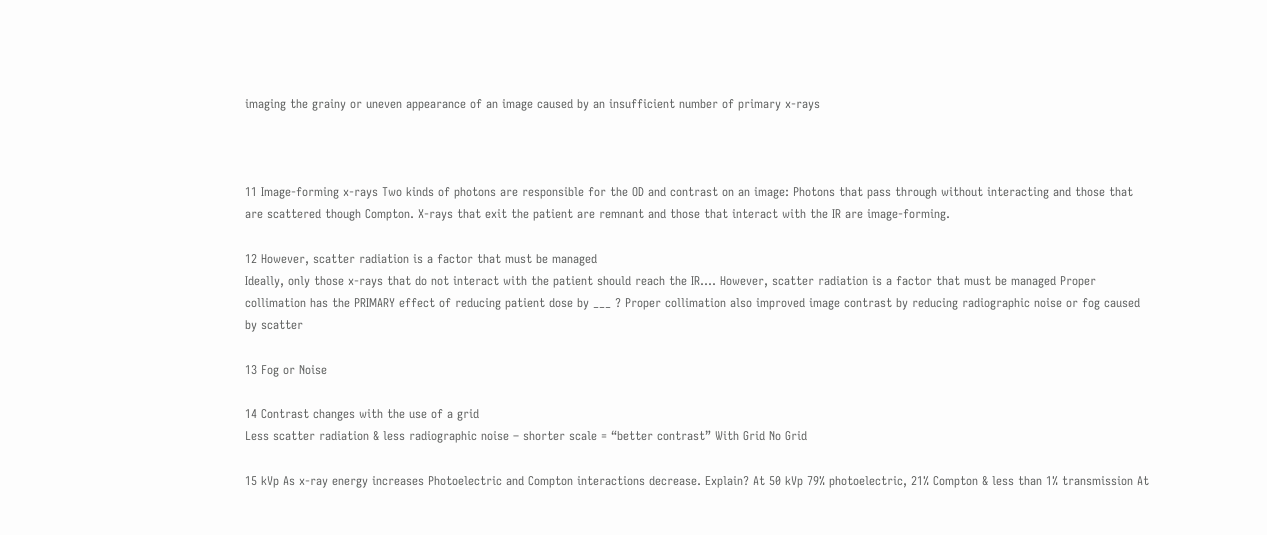imaging the grainy or uneven appearance of an image caused by an insufficient number of primary x-rays



11 Image-forming x-rays Two kinds of photons are responsible for the OD and contrast on an image: Photons that pass through without interacting and those that are scattered though Compton. X-rays that exit the patient are remnant and those that interact with the IR are image-forming.

12 However, scatter radiation is a factor that must be managed
Ideally, only those x-rays that do not interact with the patient should reach the IR…. However, scatter radiation is a factor that must be managed Proper collimation has the PRIMARY effect of reducing patient dose by ___ ? Proper collimation also improved image contrast by reducing radiographic noise or fog caused by scatter

13 Fog or Noise

14 Contrast changes with the use of a grid
Less scatter radiation & less radiographic noise – shorter scale = “better contrast” With Grid No Grid

15 kVp As x-ray energy increases Photoelectric and Compton interactions decrease. Explain? At 50 kVp 79% photoelectric, 21% Compton & less than 1% transmission At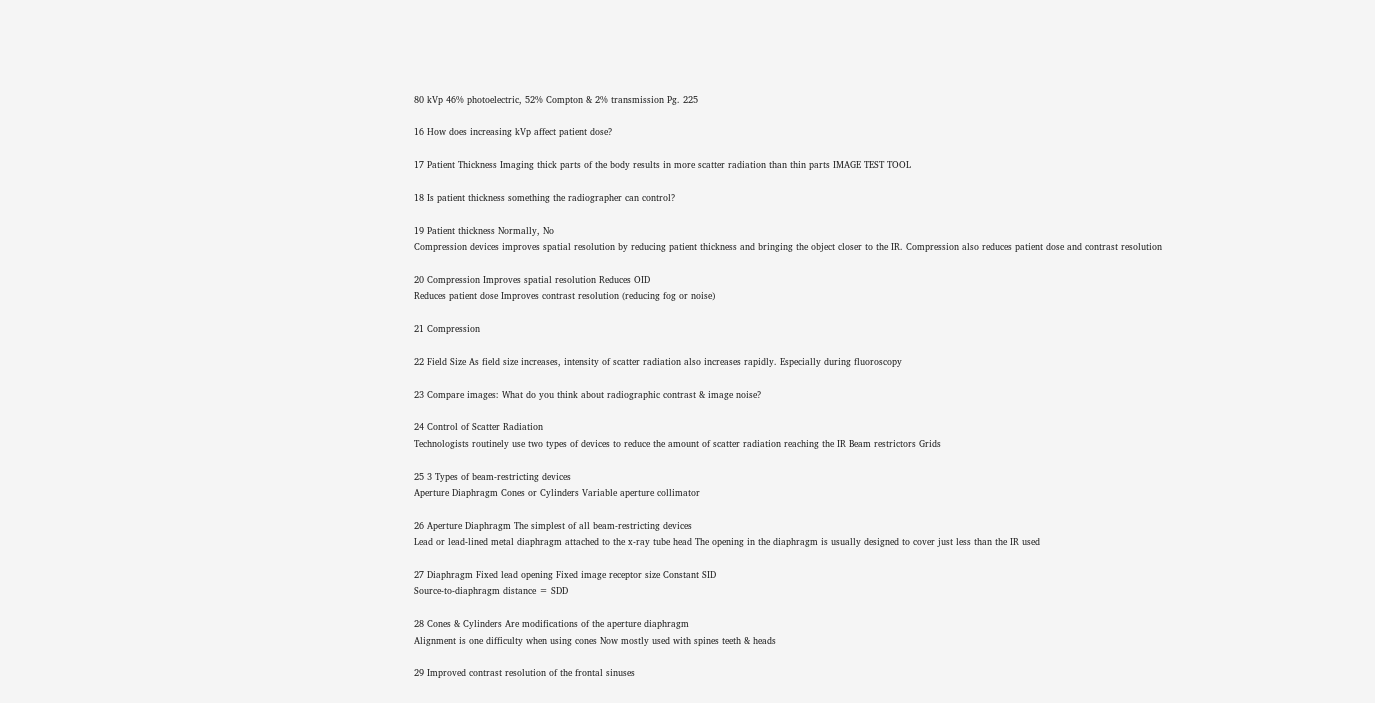80 kVp 46% photoelectric, 52% Compton & 2% transmission Pg. 225

16 How does increasing kVp affect patient dose?

17 Patient Thickness Imaging thick parts of the body results in more scatter radiation than thin parts IMAGE TEST TOOL

18 Is patient thickness something the radiographer can control?

19 Patient thickness Normally, No
Compression devices improves spatial resolution by reducing patient thickness and bringing the object closer to the IR. Compression also reduces patient dose and contrast resolution

20 Compression Improves spatial resolution Reduces OID
Reduces patient dose Improves contrast resolution (reducing fog or noise)

21 Compression

22 Field Size As field size increases, intensity of scatter radiation also increases rapidly. Especially during fluoroscopy

23 Compare images: What do you think about radiographic contrast & image noise?

24 Control of Scatter Radiation
Technologists routinely use two types of devices to reduce the amount of scatter radiation reaching the IR Beam restrictors Grids

25 3 Types of beam-restricting devices
Aperture Diaphragm Cones or Cylinders Variable aperture collimator

26 Aperture Diaphragm The simplest of all beam-restricting devices
Lead or lead-lined metal diaphragm attached to the x-ray tube head The opening in the diaphragm is usually designed to cover just less than the IR used

27 Diaphragm Fixed lead opening Fixed image receptor size Constant SID
Source-to-diaphragm distance = SDD

28 Cones & Cylinders Are modifications of the aperture diaphragm
Alignment is one difficulty when using cones Now mostly used with spines teeth & heads

29 Improved contrast resolution of the frontal sinuses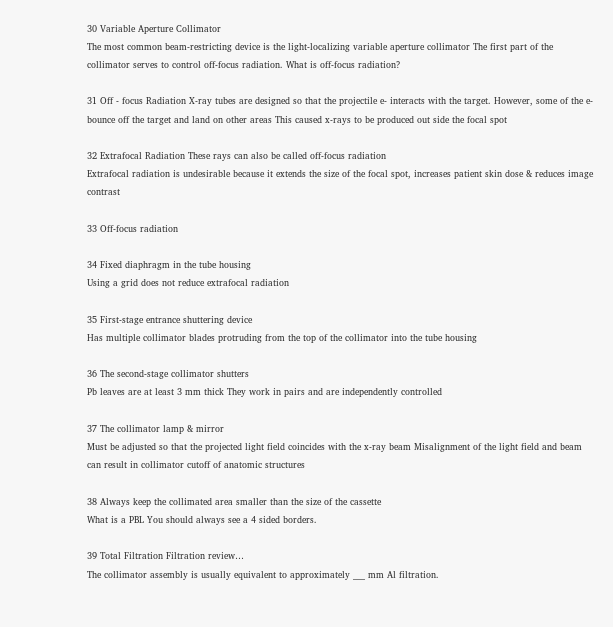30 Variable Aperture Collimator
The most common beam-restricting device is the light-localizing variable aperture collimator The first part of the collimator serves to control off-focus radiation. What is off-focus radiation?

31 Off - focus Radiation X-ray tubes are designed so that the projectile e- interacts with the target. However, some of the e- bounce off the target and land on other areas This caused x-rays to be produced out side the focal spot

32 Extrafocal Radiation These rays can also be called off-focus radiation
Extrafocal radiation is undesirable because it extends the size of the focal spot, increases patient skin dose & reduces image contrast

33 Off-focus radiation

34 Fixed diaphragm in the tube housing
Using a grid does not reduce extrafocal radiation

35 First-stage entrance shuttering device
Has multiple collimator blades protruding from the top of the collimator into the tube housing

36 The second-stage collimator shutters
Pb leaves are at least 3 mm thick They work in pairs and are independently controlled

37 The collimator lamp & mirror
Must be adjusted so that the projected light field coincides with the x-ray beam Misalignment of the light field and beam can result in collimator cutoff of anatomic structures

38 Always keep the collimated area smaller than the size of the cassette
What is a PBL You should always see a 4 sided borders.

39 Total Filtration Filtration review…
The collimator assembly is usually equivalent to approximately ___ mm Al filtration.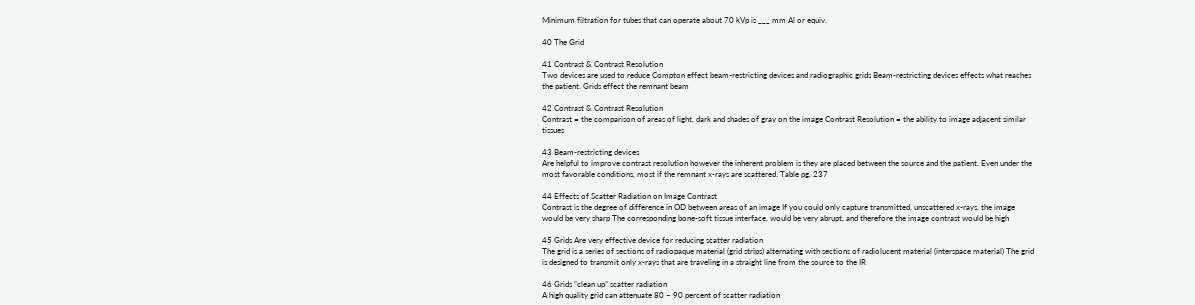Minimum filtration for tubes that can operate about 70 kVp is ___ mm Al or equiv.

40 The Grid

41 Contrast & Contrast Resolution
Two devices are used to reduce Compton effect beam-restricting devices and radiographic grids Beam-restricting devices effects what reaches the patient. Grids effect the remnant beam

42 Contrast & Contrast Resolution
Contrast = the comparison of areas of light, dark and shades of gray on the image Contrast Resolution = the ability to image adjacent similar tissues

43 Beam-restricting devices
Are helpful to improve contrast resolution however the inherent problem is they are placed between the source and the patient. Even under the most favorable conditions, most if the remnant x-rays are scattered. Table pg. 237

44 Effects of Scatter Radiation on Image Contrast
Contrast is the degree of difference in OD between areas of an image If you could only capture transmitted, unscattered x-rays, the image would be very sharp The corresponding bone-soft tissue interface, would be very abrupt, and therefore the image contrast would be high

45 Grids Are very effective device for reducing scatter radiation
The grid is a series of sections of radiopaque material (grid strips) alternating with sections of radiolucent material (interspace material) The grid is designed to transmit only x-rays that are traveling in a straight line from the source to the IR

46 Grids “clean up” scatter radiation
A high quality grid can attenuate 80 – 90 percent of scatter radiation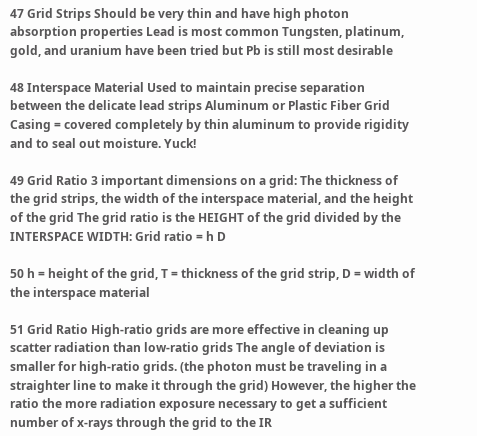47 Grid Strips Should be very thin and have high photon absorption properties Lead is most common Tungsten, platinum, gold, and uranium have been tried but Pb is still most desirable

48 Interspace Material Used to maintain precise separation between the delicate lead strips Aluminum or Plastic Fiber Grid Casing = covered completely by thin aluminum to provide rigidity and to seal out moisture. Yuck!

49 Grid Ratio 3 important dimensions on a grid: The thickness of the grid strips, the width of the interspace material, and the height of the grid The grid ratio is the HEIGHT of the grid divided by the INTERSPACE WIDTH: Grid ratio = h D

50 h = height of the grid, T = thickness of the grid strip, D = width of the interspace material

51 Grid Ratio High-ratio grids are more effective in cleaning up scatter radiation than low-ratio grids The angle of deviation is smaller for high-ratio grids. (the photon must be traveling in a straighter line to make it through the grid) However, the higher the ratio the more radiation exposure necessary to get a sufficient number of x-rays through the grid to the IR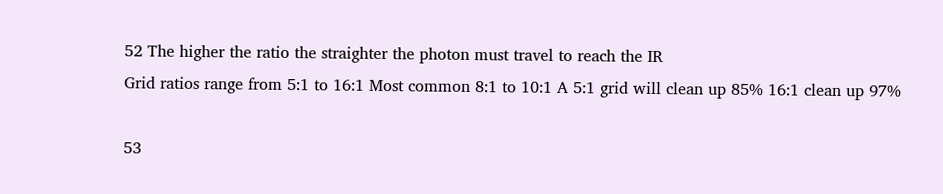52 The higher the ratio the straighter the photon must travel to reach the IR
Grid ratios range from 5:1 to 16:1 Most common 8:1 to 10:1 A 5:1 grid will clean up 85% 16:1 clean up 97%

53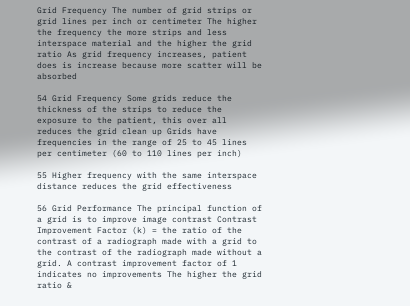Grid Frequency The number of grid strips or grid lines per inch or centimeter The higher the frequency the more strips and less interspace material and the higher the grid ratio As grid frequency increases, patient does is increase because more scatter will be absorbed

54 Grid Frequency Some grids reduce the thickness of the strips to reduce the exposure to the patient, this over all reduces the grid clean up Grids have frequencies in the range of 25 to 45 lines per centimeter (60 to 110 lines per inch)

55 Higher frequency with the same interspace distance reduces the grid effectiveness

56 Grid Performance The principal function of a grid is to improve image contrast Contrast Improvement Factor (k) = the ratio of the contrast of a radiograph made with a grid to the contrast of the radiograph made without a grid. A contrast improvement factor of 1 indicates no improvements The higher the grid ratio &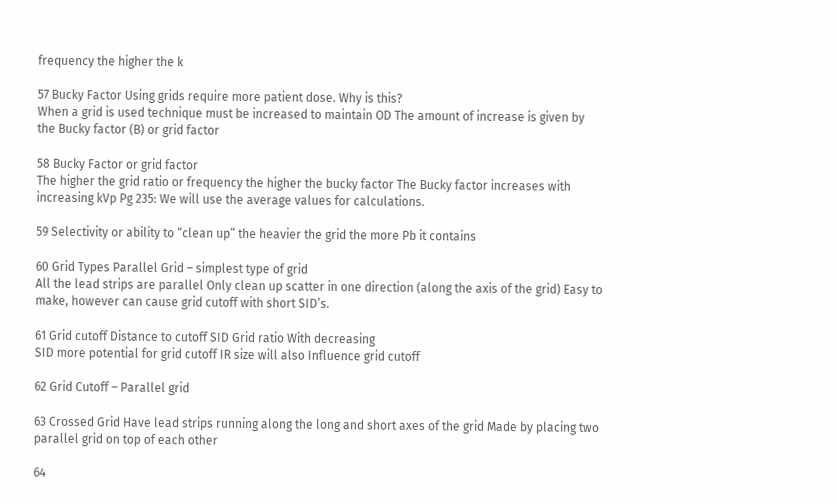frequency the higher the k

57 Bucky Factor Using grids require more patient dose. Why is this?
When a grid is used technique must be increased to maintain OD The amount of increase is given by the Bucky factor (B) or grid factor

58 Bucky Factor or grid factor
The higher the grid ratio or frequency the higher the bucky factor The Bucky factor increases with increasing kVp Pg 235: We will use the average values for calculations.

59 Selectivity or ability to “clean up” the heavier the grid the more Pb it contains

60 Grid Types Parallel Grid – simplest type of grid
All the lead strips are parallel Only clean up scatter in one direction (along the axis of the grid) Easy to make, however can cause grid cutoff with short SID’s.

61 Grid cutoff Distance to cutoff SID Grid ratio With decreasing
SID more potential for grid cutoff IR size will also Influence grid cutoff

62 Grid Cutoff – Parallel grid

63 Crossed Grid Have lead strips running along the long and short axes of the grid Made by placing two parallel grid on top of each other

64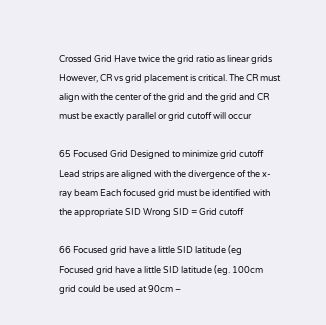Crossed Grid Have twice the grid ratio as linear grids
However, CR vs grid placement is critical. The CR must align with the center of the grid and the grid and CR must be exactly parallel or grid cutoff will occur

65 Focused Grid Designed to minimize grid cutoff
Lead strips are aligned with the divergence of the x-ray beam Each focused grid must be identified with the appropriate SID Wrong SID = Grid cutoff

66 Focused grid have a little SID latitude (eg
Focused grid have a little SID latitude (eg. 100cm grid could be used at 90cm –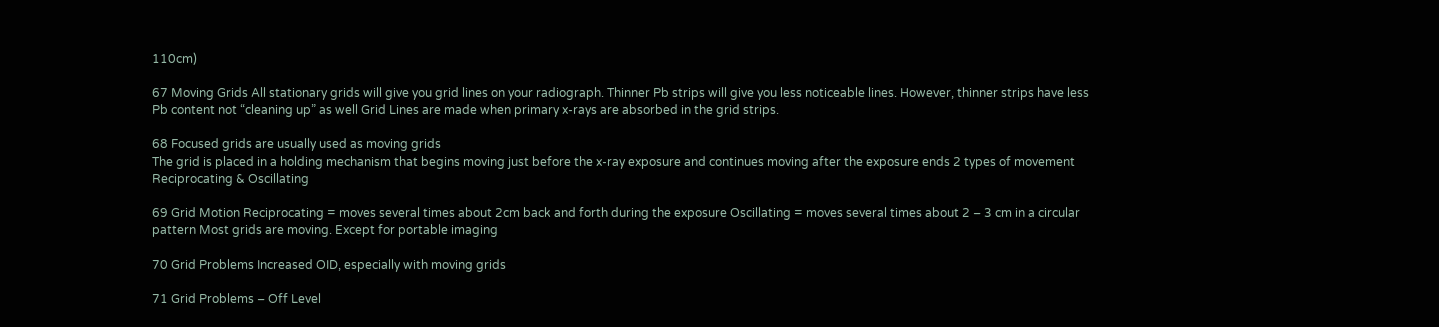110cm)

67 Moving Grids All stationary grids will give you grid lines on your radiograph. Thinner Pb strips will give you less noticeable lines. However, thinner strips have less Pb content not “cleaning up” as well Grid Lines are made when primary x-rays are absorbed in the grid strips.

68 Focused grids are usually used as moving grids
The grid is placed in a holding mechanism that begins moving just before the x-ray exposure and continues moving after the exposure ends 2 types of movement Reciprocating & Oscillating

69 Grid Motion Reciprocating = moves several times about 2cm back and forth during the exposure Oscillating = moves several times about 2 – 3 cm in a circular pattern Most grids are moving. Except for portable imaging

70 Grid Problems Increased OID, especially with moving grids

71 Grid Problems – Off Level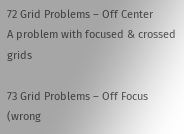72 Grid Problems – Off Center
A problem with focused & crossed grids

73 Grid Problems – Off Focus (wrong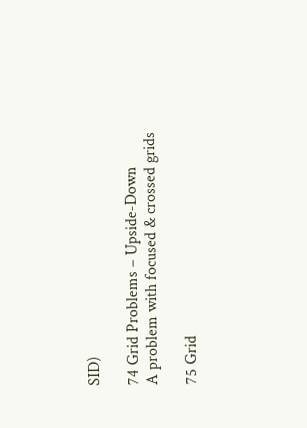SID)

74 Grid Problems – Upside-Down
A problem with focused & crossed grids

75 Grid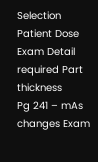Selection Patient Dose Exam Detail required Part thickness
Pg 241 – mAs changes Exam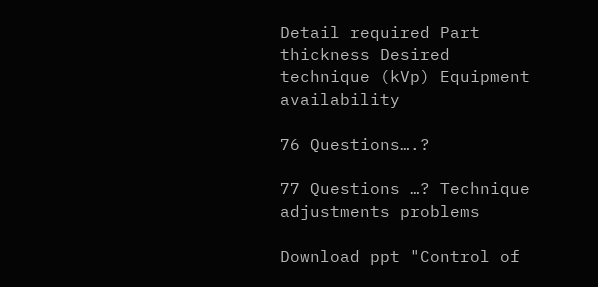Detail required Part thickness Desired technique (kVp) Equipment availability

76 Questions….?

77 Questions …? Technique adjustments problems

Download ppt "Control of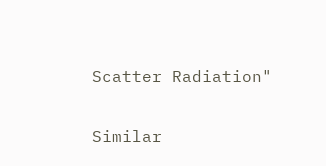Scatter Radiation"

Similar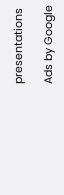presentations

Ads by Google